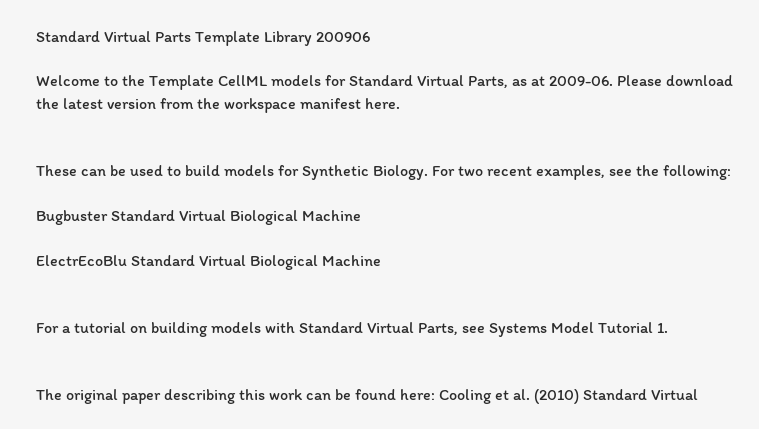Standard Virtual Parts Template Library 200906

Welcome to the Template CellML models for Standard Virtual Parts, as at 2009-06. Please download the latest version from the workspace manifest here.


These can be used to build models for Synthetic Biology. For two recent examples, see the following:

Bugbuster Standard Virtual Biological Machine

ElectrEcoBlu Standard Virtual Biological Machine


For a tutorial on building models with Standard Virtual Parts, see Systems Model Tutorial 1.


The original paper describing this work can be found here: Cooling et al. (2010) Standard Virtual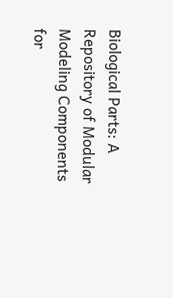Biological Parts: A Repository of Modular Modeling Components for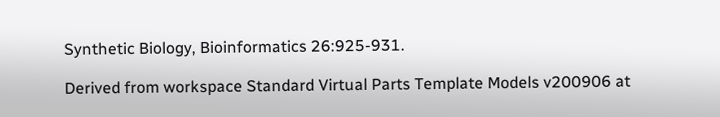Synthetic Biology, Bioinformatics 26:925-931.

Derived from workspace Standard Virtual Parts Template Models v200906 at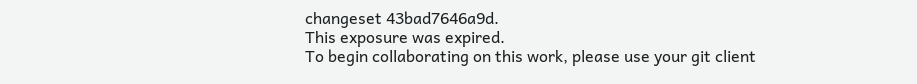changeset 43bad7646a9d.
This exposure was expired.
To begin collaborating on this work, please use your git client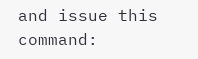and issue this command: